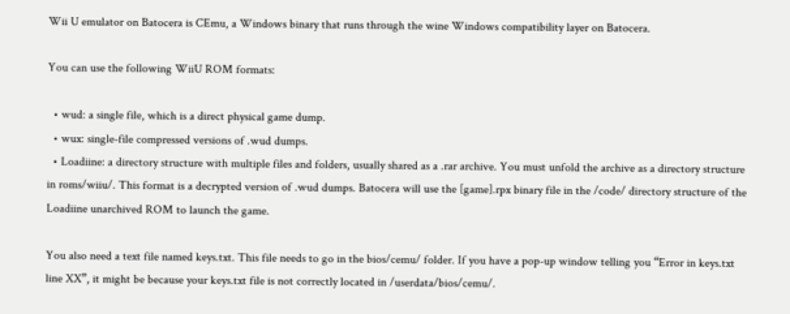Wii U emulator on Batocera is CEmu, a Windows binary that runs through the wine Windows compatibility layer on Batocera.

You can use the following WiiU ROM formats:

  • wud: a single file, which is a direct physical game dump.
  • wux: single-file compressed versions of .wud dumps.
  • Loadiine: a directory structure with multiple files and folders, usually shared as a .rar archive. You must unfold the archive as a directory structure in roms/wiiu/. This format is a decrypted version of .wud dumps. Batocera will use the [game].rpx binary file in the /code/ directory structure of the Loadiine unarchived ROM to launch the game.

You also need a text file named keys.txt. This file needs to go in the bios/cemu/ folder. If you have a pop-up window telling you “Error in keys.txt line XX”, it might be because your keys.txt file is not correctly located in /userdata/bios/cemu/.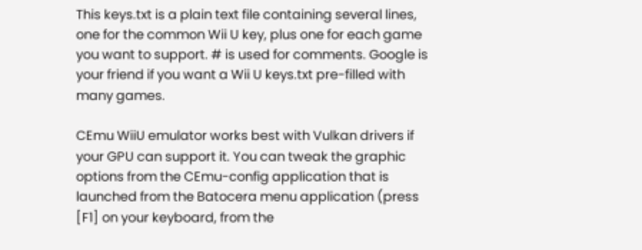This keys.txt is a plain text file containing several lines, one for the common Wii U key, plus one for each game you want to support. # is used for comments. Google is your friend if you want a Wii U keys.txt pre-filled with many games.

CEmu WiiU emulator works best with Vulkan drivers if your GPU can support it. You can tweak the graphic options from the CEmu-config application that is launched from the Batocera menu application (press [F1] on your keyboard, from the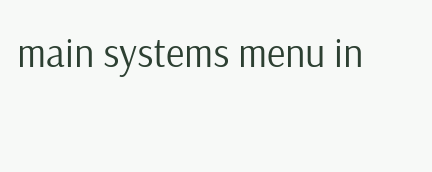main systems menu in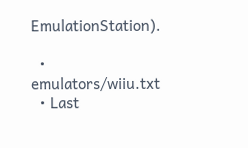EmulationStation).

  • emulators/wiiu.txt
  • Last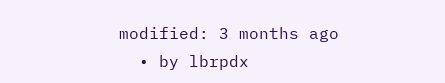modified: 3 months ago
  • by lbrpdx